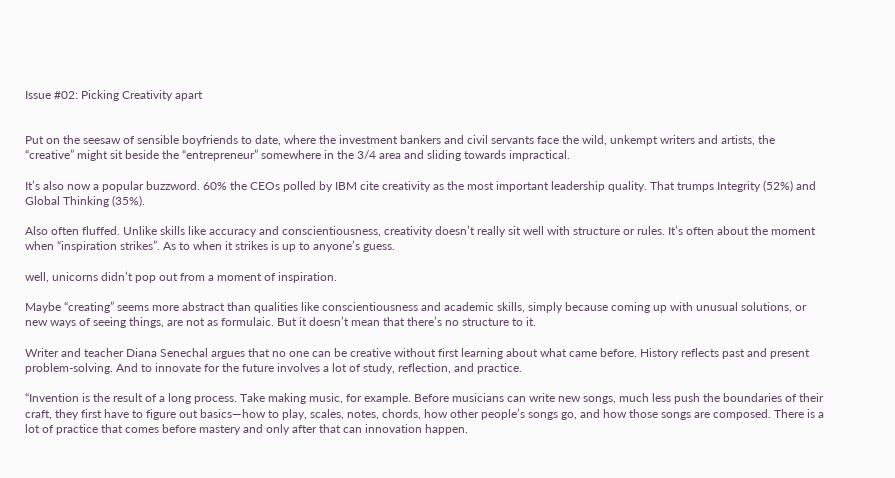Issue #02: Picking Creativity apart


Put on the seesaw of sensible boyfriends to date, where the investment bankers and civil servants face the wild, unkempt writers and artists, the “creative” might sit beside the “entrepreneur” somewhere in the 3/4 area and sliding towards impractical.

It’s also now a popular buzzword. 60% the CEOs polled by IBM cite creativity as the most important leadership quality. That trumps Integrity (52%) and Global Thinking (35%).

Also often fluffed. Unlike skills like accuracy and conscientiousness, creativity doesn’t really sit well with structure or rules. It’s often about the moment when “inspiration strikes”. As to when it strikes is up to anyone’s guess.

well, unicorns didn’t pop out from a moment of inspiration.

Maybe “creating” seems more abstract than qualities like conscientiousness and academic skills, simply because coming up with unusual solutions, or new ways of seeing things, are not as formulaic. But it doesn’t mean that there’s no structure to it.

Writer and teacher Diana Senechal argues that no one can be creative without first learning about what came before. History reflects past and present problem-solving. And to innovate for the future involves a lot of study, reflection, and practice.

“Invention is the result of a long process. Take making music, for example. Before musicians can write new songs, much less push the boundaries of their craft, they first have to figure out basics—how to play, scales, notes, chords, how other people’s songs go, and how those songs are composed. There is a lot of practice that comes before mastery and only after that can innovation happen.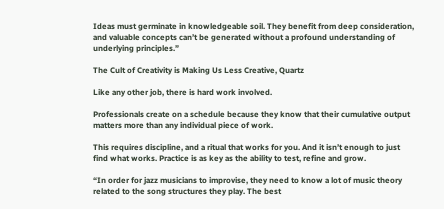Ideas must germinate in knowledgeable soil. They benefit from deep consideration, and valuable concepts can’t be generated without a profound understanding of underlying principles.”

The Cult of Creativity is Making Us Less Creative, Quartz

Like any other job, there is hard work involved.

Professionals create on a schedule because they know that their cumulative output matters more than any individual piece of work.

This requires discipline, and a ritual that works for you. And it isn’t enough to just find what works. Practice is as key as the ability to test, refine and grow.

“In order for jazz musicians to improvise, they need to know a lot of music theory related to the song structures they play. The best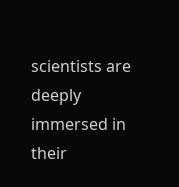scientists are deeply immersed in their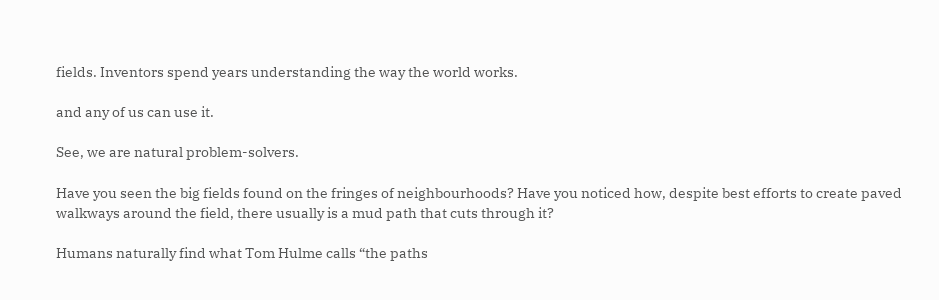fields. Inventors spend years understanding the way the world works.

and any of us can use it.

See, we are natural problem-solvers.

Have you seen the big fields found on the fringes of neighbourhoods? Have you noticed how, despite best efforts to create paved walkways around the field, there usually is a mud path that cuts through it?

Humans naturally find what Tom Hulme calls “the paths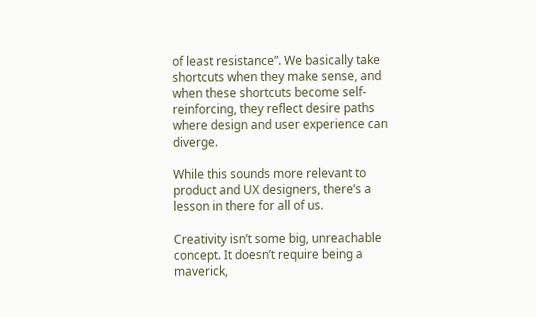of least resistance”. We basically take shortcuts when they make sense, and when these shortcuts become self-reinforcing, they reflect desire paths where design and user experience can diverge.

While this sounds more relevant to product and UX designers, there’s a lesson in there for all of us.

Creativity isn’t some big, unreachable concept. It doesn’t require being a maverick,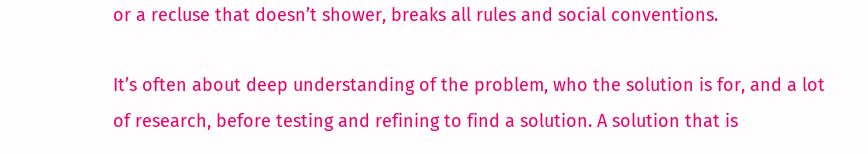or a recluse that doesn’t shower, breaks all rules and social conventions.

It’s often about deep understanding of the problem, who the solution is for, and a lot of research, before testing and refining to find a solution. A solution that is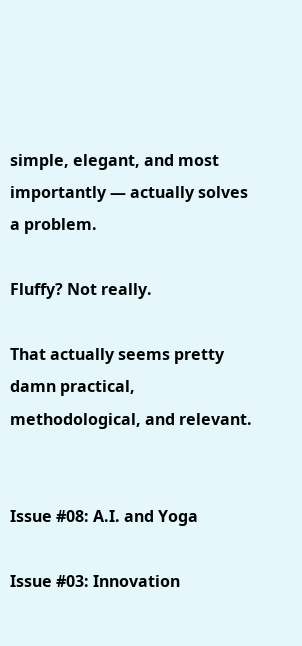simple, elegant, and most importantly — actually solves a problem.

Fluffy? Not really.

That actually seems pretty damn practical, methodological, and relevant.


Issue #08: A.I. and Yoga

Issue #03: Innovation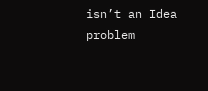isn’t an Idea problem